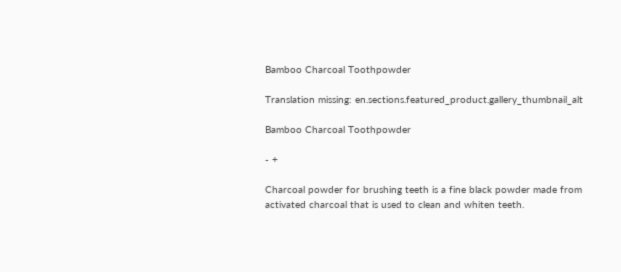Bamboo Charcoal Toothpowder

Translation missing: en.sections.featured_product.gallery_thumbnail_alt

Bamboo Charcoal Toothpowder

- +

Charcoal powder for brushing teeth is a fine black powder made from activated charcoal that is used to clean and whiten teeth.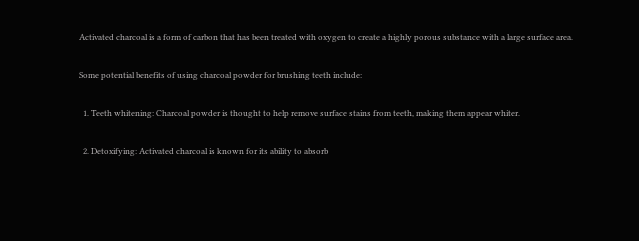Activated charcoal is a form of carbon that has been treated with oxygen to create a highly porous substance with a large surface area.

Some potential benefits of using charcoal powder for brushing teeth include:

  1. Teeth whitening: Charcoal powder is thought to help remove surface stains from teeth, making them appear whiter.

  2. Detoxifying: Activated charcoal is known for its ability to absorb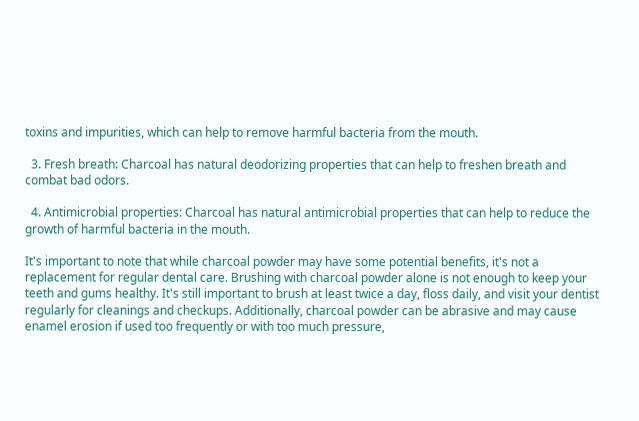toxins and impurities, which can help to remove harmful bacteria from the mouth.

  3. Fresh breath: Charcoal has natural deodorizing properties that can help to freshen breath and combat bad odors.

  4. Antimicrobial properties: Charcoal has natural antimicrobial properties that can help to reduce the growth of harmful bacteria in the mouth.

It's important to note that while charcoal powder may have some potential benefits, it's not a replacement for regular dental care. Brushing with charcoal powder alone is not enough to keep your teeth and gums healthy. It's still important to brush at least twice a day, floss daily, and visit your dentist regularly for cleanings and checkups. Additionally, charcoal powder can be abrasive and may cause enamel erosion if used too frequently or with too much pressure,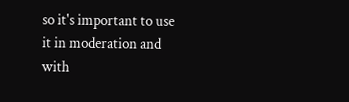so it's important to use it in moderation and with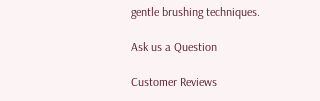gentle brushing techniques.

Ask us a Question

Customer Reviews